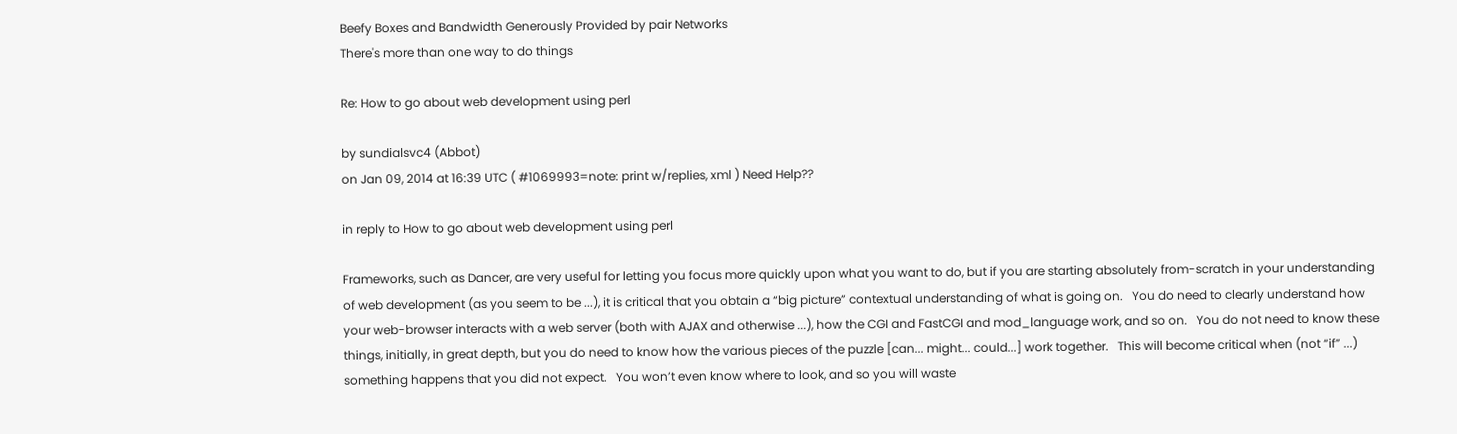Beefy Boxes and Bandwidth Generously Provided by pair Networks
There's more than one way to do things

Re: How to go about web development using perl

by sundialsvc4 (Abbot)
on Jan 09, 2014 at 16:39 UTC ( #1069993=note: print w/replies, xml ) Need Help??

in reply to How to go about web development using perl

Frameworks, such as Dancer, are very useful for letting you focus more quickly upon what you want to do, but if you are starting absolutely from-scratch in your understanding of web development (as you seem to be ...), it is critical that you obtain a “big picture” contextual understanding of what is going on.   You do need to clearly understand how your web-browser interacts with a web server (both with AJAX and otherwise ...), how the CGI and FastCGI and mod_language work, and so on.   You do not need to know these things, initially, in great depth, but you do need to know how the various pieces of the puzzle [can... might... could...] work together.   This will become critical when (not “if” ...) something happens that you did not expect.   You won’t even know where to look, and so you will waste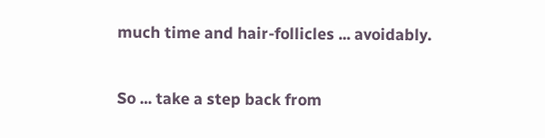much time and hair-follicles ... avoidably.

So ... take a step back from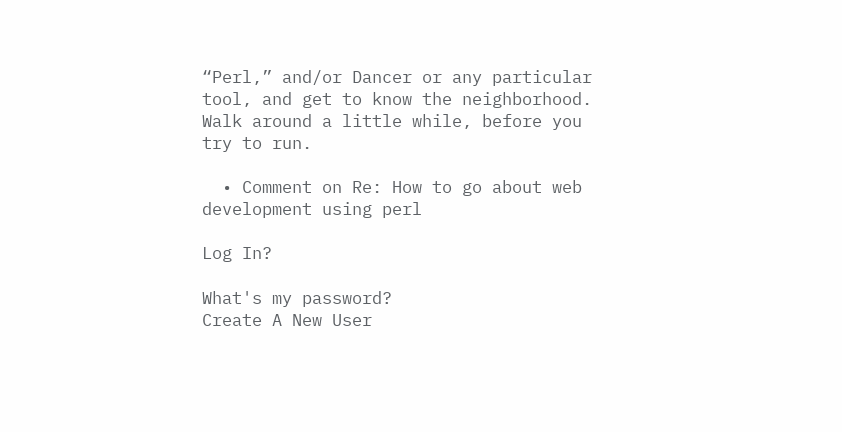“Perl,” and/or Dancer or any particular tool, and get to know the neighborhood.   Walk around a little while, before you try to run.

  • Comment on Re: How to go about web development using perl

Log In?

What's my password?
Create A New User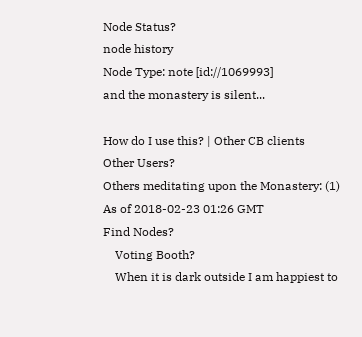Node Status?
node history
Node Type: note [id://1069993]
and the monastery is silent...

How do I use this? | Other CB clients
Other Users?
Others meditating upon the Monastery: (1)
As of 2018-02-23 01:26 GMT
Find Nodes?
    Voting Booth?
    When it is dark outside I am happiest to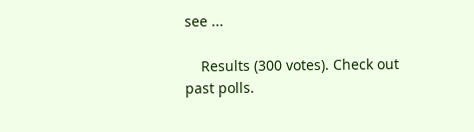see ...

    Results (300 votes). Check out past polls.